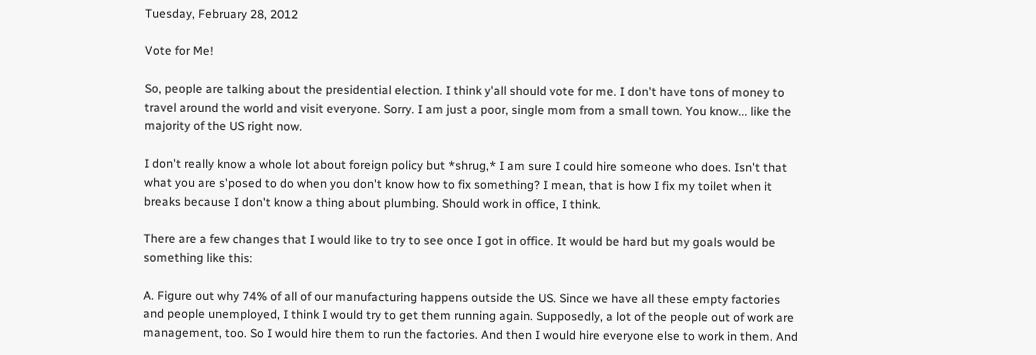Tuesday, February 28, 2012

Vote for Me!

So, people are talking about the presidential election. I think y'all should vote for me. I don't have tons of money to travel around the world and visit everyone. Sorry. I am just a poor, single mom from a small town. You know... like the majority of the US right now.

I don't really know a whole lot about foreign policy but *shrug,* I am sure I could hire someone who does. Isn't that what you are s'posed to do when you don't know how to fix something? I mean, that is how I fix my toilet when it breaks because I don't know a thing about plumbing. Should work in office, I think.

There are a few changes that I would like to try to see once I got in office. It would be hard but my goals would be something like this:

A. Figure out why 74% of all of our manufacturing happens outside the US. Since we have all these empty factories and people unemployed, I think I would try to get them running again. Supposedly, a lot of the people out of work are management, too. So I would hire them to run the factories. And then I would hire everyone else to work in them. And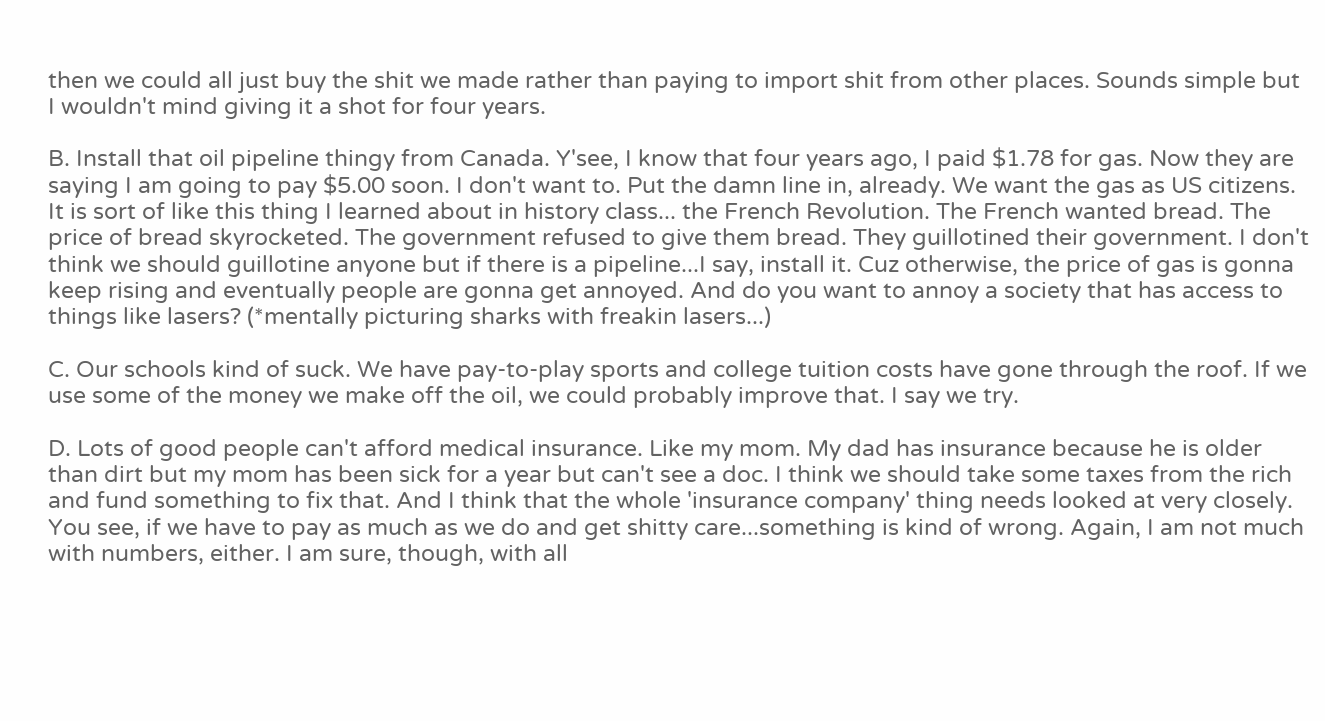then we could all just buy the shit we made rather than paying to import shit from other places. Sounds simple but I wouldn't mind giving it a shot for four years.

B. Install that oil pipeline thingy from Canada. Y'see, I know that four years ago, I paid $1.78 for gas. Now they are saying I am going to pay $5.00 soon. I don't want to. Put the damn line in, already. We want the gas as US citizens. It is sort of like this thing I learned about in history class... the French Revolution. The French wanted bread. The price of bread skyrocketed. The government refused to give them bread. They guillotined their government. I don't think we should guillotine anyone but if there is a pipeline...I say, install it. Cuz otherwise, the price of gas is gonna keep rising and eventually people are gonna get annoyed. And do you want to annoy a society that has access to things like lasers? (*mentally picturing sharks with freakin lasers...)

C. Our schools kind of suck. We have pay-to-play sports and college tuition costs have gone through the roof. If we use some of the money we make off the oil, we could probably improve that. I say we try.

D. Lots of good people can't afford medical insurance. Like my mom. My dad has insurance because he is older than dirt but my mom has been sick for a year but can't see a doc. I think we should take some taxes from the rich and fund something to fix that. And I think that the whole 'insurance company' thing needs looked at very closely. You see, if we have to pay as much as we do and get shitty care...something is kind of wrong. Again, I am not much with numbers, either. I am sure, though, with all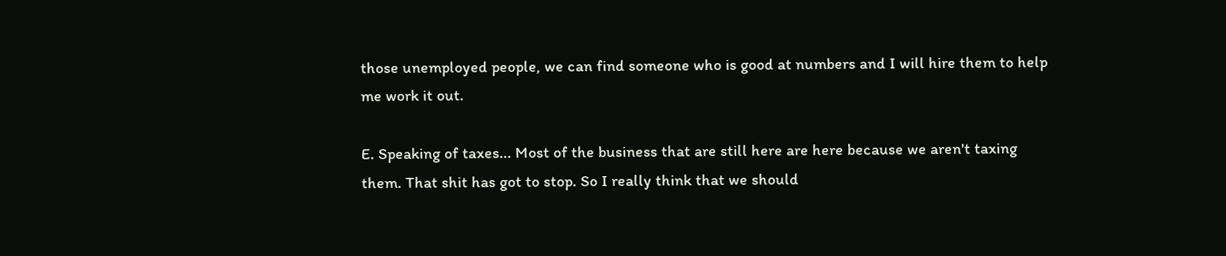those unemployed people, we can find someone who is good at numbers and I will hire them to help me work it out.

E. Speaking of taxes... Most of the business that are still here are here because we aren't taxing them. That shit has got to stop. So I really think that we should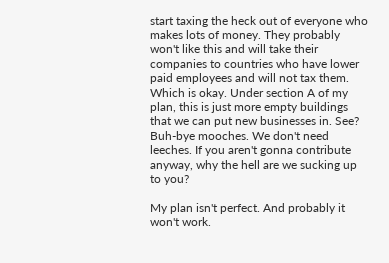start taxing the heck out of everyone who makes lots of money. They probably won't like this and will take their companies to countries who have lower paid employees and will not tax them. Which is okay. Under section A of my plan, this is just more empty buildings that we can put new businesses in. See? Buh-bye mooches. We don't need leeches. If you aren't gonna contribute anyway, why the hell are we sucking up to you?

My plan isn't perfect. And probably it won't work.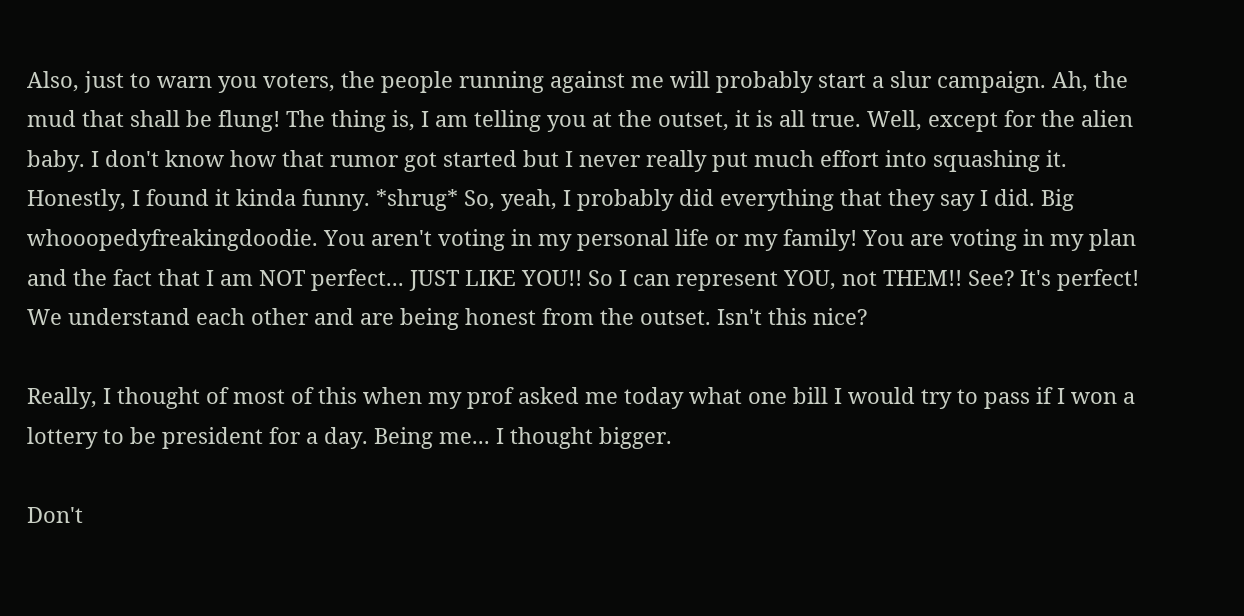Also, just to warn you voters, the people running against me will probably start a slur campaign. Ah, the mud that shall be flung! The thing is, I am telling you at the outset, it is all true. Well, except for the alien baby. I don't know how that rumor got started but I never really put much effort into squashing it. Honestly, I found it kinda funny. *shrug* So, yeah, I probably did everything that they say I did. Big whooopedyfreakingdoodie. You aren't voting in my personal life or my family! You are voting in my plan and the fact that I am NOT perfect... JUST LIKE YOU!! So I can represent YOU, not THEM!! See? It's perfect! We understand each other and are being honest from the outset. Isn't this nice?

Really, I thought of most of this when my prof asked me today what one bill I would try to pass if I won a lottery to be president for a day. Being me... I thought bigger.

Don't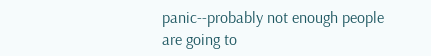panic--probably not enough people are going to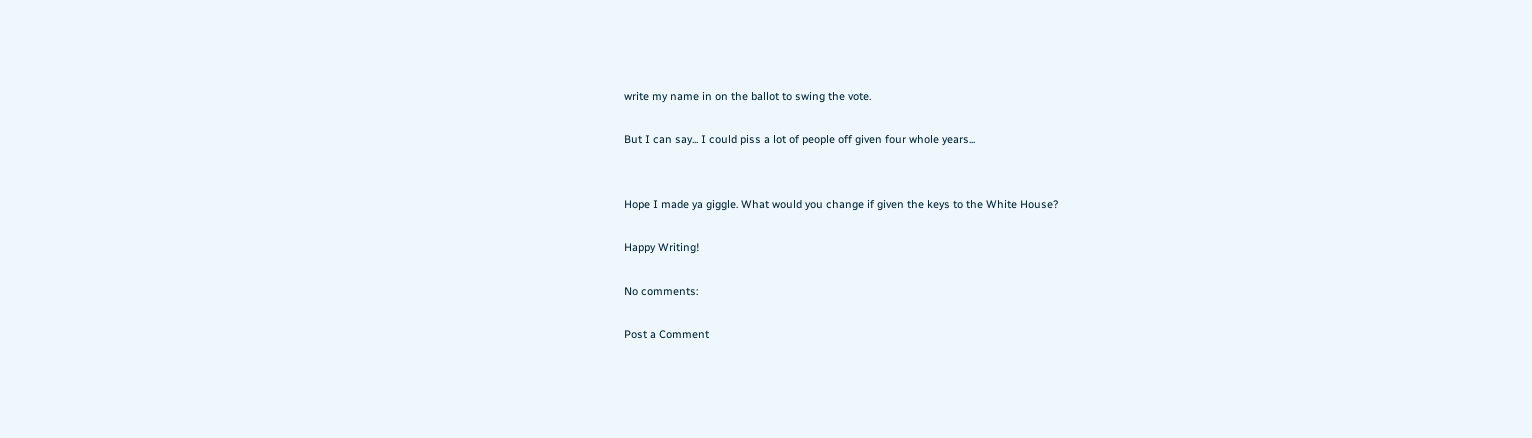write my name in on the ballot to swing the vote.

But I can say... I could piss a lot of people off given four whole years...


Hope I made ya giggle. What would you change if given the keys to the White House?

Happy Writing!

No comments:

Post a Comment